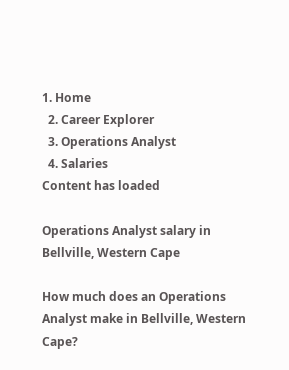1. Home
  2. Career Explorer
  3. Operations Analyst
  4. Salaries
Content has loaded

Operations Analyst salary in Bellville, Western Cape

How much does an Operations Analyst make in Bellville, Western Cape?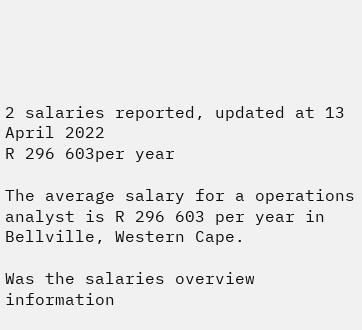2 salaries reported, updated at 13 April 2022
R 296 603per year

The average salary for a operations analyst is R 296 603 per year in Bellville, Western Cape.

Was the salaries overview information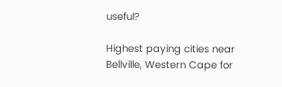useful?

Highest paying cities near Bellville, Western Cape for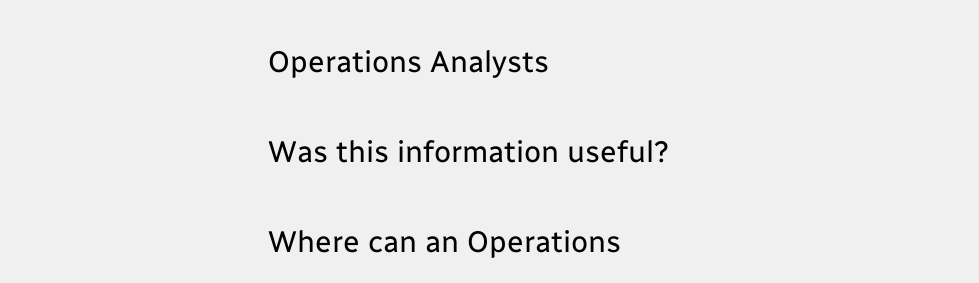Operations Analysts

Was this information useful?

Where can an Operations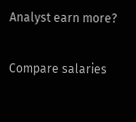Analyst earn more?

Compare salaries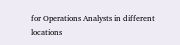for Operations Analysts in different locations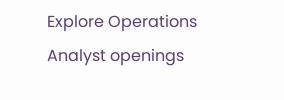Explore Operations Analyst openings